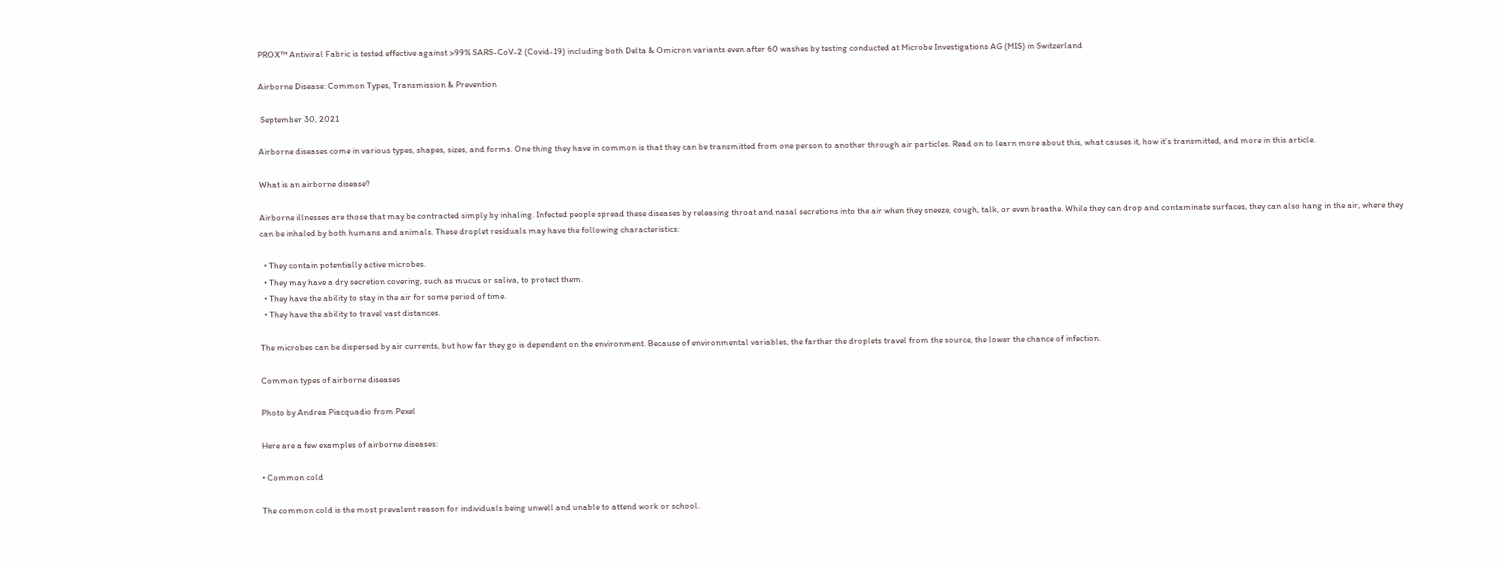PROX™ Antiviral Fabric is tested effective against >99% SARS-CoV-2 (Covid-19) including both Delta & Omicron variants even after 60 washes by testing conducted at Microbe Investigations AG (MIS) in Switzerland

Airborne Disease: Common Types, Transmission & Prevention

 September 30, 2021

Airborne diseases come in various types, shapes, sizes, and forms. One thing they have in common is that they can be transmitted from one person to another through air particles. Read on to learn more about this, what causes it, how it’s transmitted, and more in this article.

What is an airborne disease?

Airborne illnesses are those that may be contracted simply by inhaling. Infected people spread these diseases by releasing throat and nasal secretions into the air when they sneeze, cough, talk, or even breathe. While they can drop and contaminate surfaces, they can also hang in the air, where they can be inhaled by both humans and animals. These droplet residuals may have the following characteristics:

  • They contain potentially active microbes.
  • They may have a dry secretion covering, such as mucus or saliva, to protect them.
  • They have the ability to stay in the air for some period of time.
  • They have the ability to travel vast distances.

The microbes can be dispersed by air currents, but how far they go is dependent on the environment. Because of environmental variables, the farther the droplets travel from the source, the lower the chance of infection.

Common types of airborne diseases

Photo by Andrea Piacquadio from Pexel

Here are a few examples of airborne diseases:

• Common cold

The common cold is the most prevalent reason for individuals being unwell and unable to attend work or school.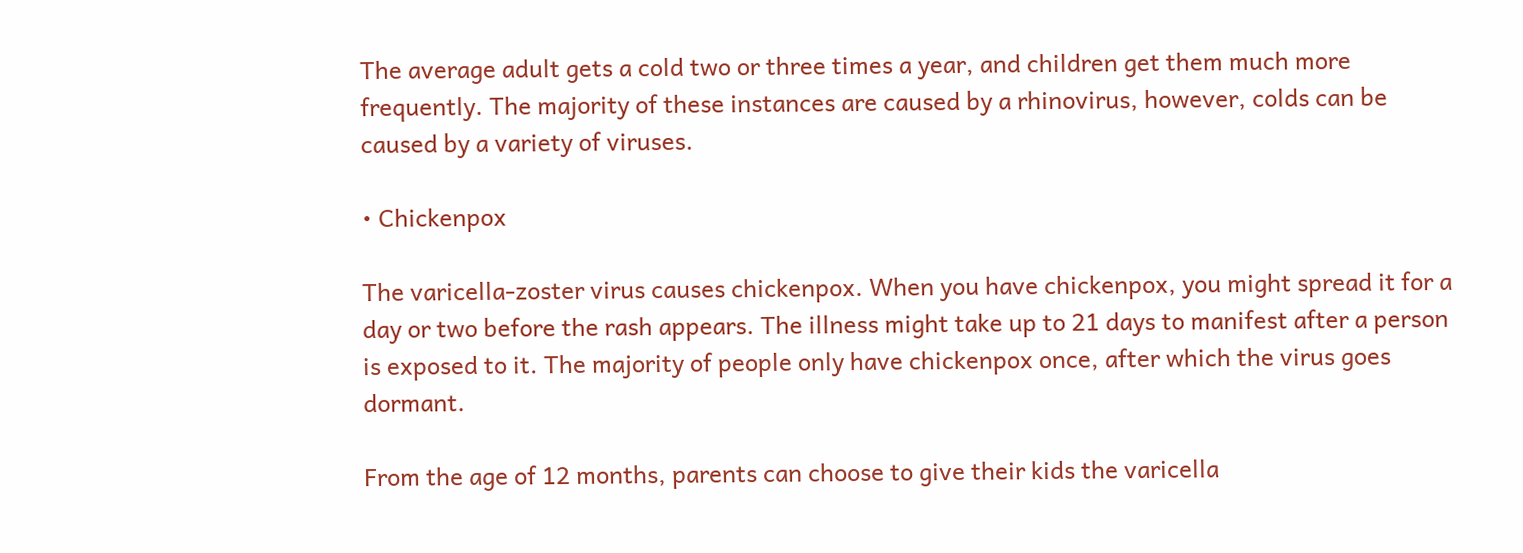The average adult gets a cold two or three times a year, and children get them much more frequently. The majority of these instances are caused by a rhinovirus, however, colds can be caused by a variety of viruses.

• Chickenpox

The varicella-zoster virus causes chickenpox. When you have chickenpox, you might spread it for a day or two before the rash appears. The illness might take up to 21 days to manifest after a person is exposed to it. The majority of people only have chickenpox once, after which the virus goes dormant.

From the age of 12 months, parents can choose to give their kids the varicella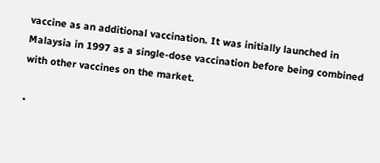vaccine as an additional vaccination. It was initially launched in Malaysia in 1997 as a single-dose vaccination before being combined with other vaccines on the market.

•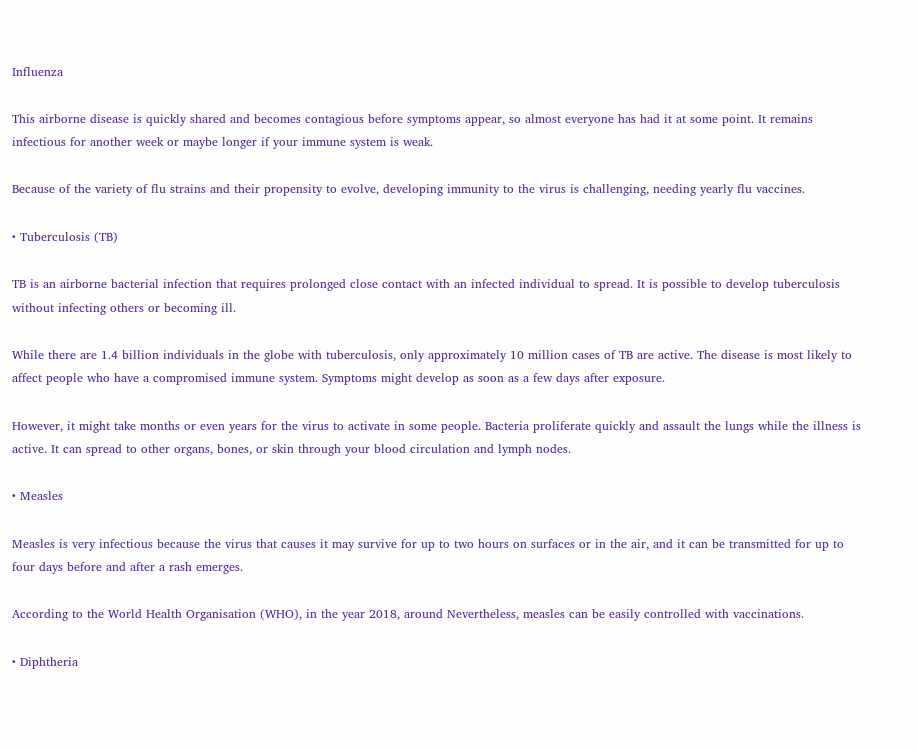Influenza

This airborne disease is quickly shared and becomes contagious before symptoms appear, so almost everyone has had it at some point. It remains infectious for another week or maybe longer if your immune system is weak.

Because of the variety of flu strains and their propensity to evolve, developing immunity to the virus is challenging, needing yearly flu vaccines.

• Tuberculosis (TB)

TB is an airborne bacterial infection that requires prolonged close contact with an infected individual to spread. It is possible to develop tuberculosis without infecting others or becoming ill.

While there are 1.4 billion individuals in the globe with tuberculosis, only approximately 10 million cases of TB are active. The disease is most likely to affect people who have a compromised immune system. Symptoms might develop as soon as a few days after exposure.

However, it might take months or even years for the virus to activate in some people. Bacteria proliferate quickly and assault the lungs while the illness is active. It can spread to other organs, bones, or skin through your blood circulation and lymph nodes.

• Measles

Measles is very infectious because the virus that causes it may survive for up to two hours on surfaces or in the air, and it can be transmitted for up to four days before and after a rash emerges.

According to the World Health Organisation (WHO), in the year 2018, around Nevertheless, measles can be easily controlled with vaccinations.

• Diphtheria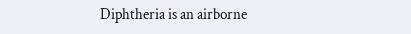Diphtheria is an airborne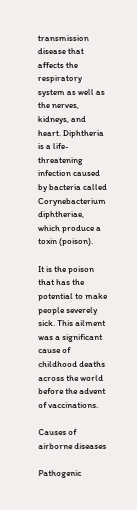transmission disease that affects the respiratory system as well as the nerves, kidneys, and heart. Diphtheria is a life-threatening infection caused by bacteria called Corynebacterium diphtheriae, which produce a toxin (poison).

It is the poison that has the potential to make people severely sick. This ailment was a significant cause of childhood deaths across the world before the advent of vaccinations.

Causes of airborne diseases

Pathogenic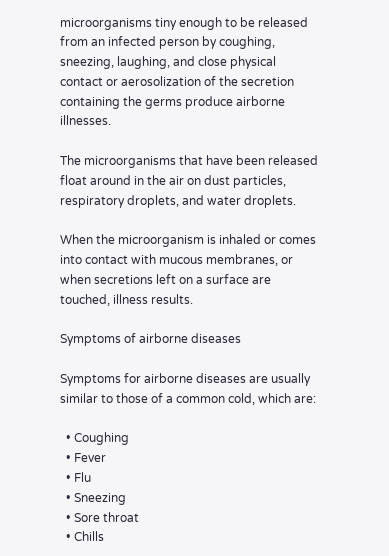microorganisms tiny enough to be released from an infected person by coughing, sneezing, laughing, and close physical contact or aerosolization of the secretion containing the germs produce airborne illnesses.

The microorganisms that have been released float around in the air on dust particles, respiratory droplets, and water droplets.

When the microorganism is inhaled or comes into contact with mucous membranes, or when secretions left on a surface are touched, illness results.

Symptoms of airborne diseases

Symptoms for airborne diseases are usually similar to those of a common cold, which are:

  • Coughing
  • Fever
  • Flu
  • Sneezing
  • Sore throat
  • Chills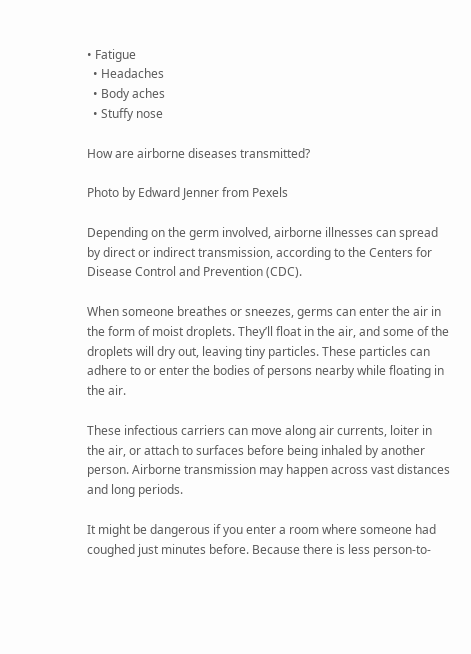• Fatigue
  • Headaches
  • Body aches
  • Stuffy nose

How are airborne diseases transmitted?

Photo by Edward Jenner from Pexels

Depending on the germ involved, airborne illnesses can spread by direct or indirect transmission, according to the Centers for Disease Control and Prevention (CDC).

When someone breathes or sneezes, germs can enter the air in the form of moist droplets. They’ll float in the air, and some of the droplets will dry out, leaving tiny particles. These particles can adhere to or enter the bodies of persons nearby while floating in the air.

These infectious carriers can move along air currents, loiter in the air, or attach to surfaces before being inhaled by another person. Airborne transmission may happen across vast distances and long periods.

It might be dangerous if you enter a room where someone had coughed just minutes before. Because there is less person-to-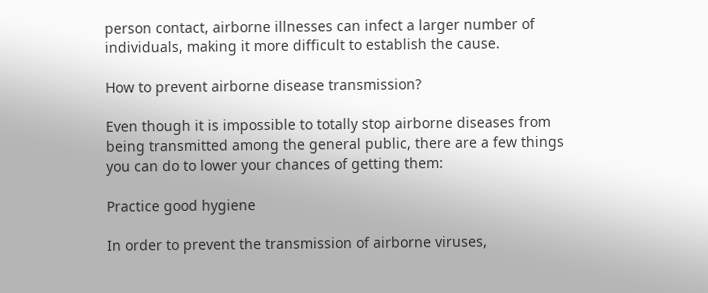person contact, airborne illnesses can infect a larger number of individuals, making it more difficult to establish the cause.

How to prevent airborne disease transmission?

Even though it is impossible to totally stop airborne diseases from being transmitted among the general public, there are a few things you can do to lower your chances of getting them:

Practice good hygiene

In order to prevent the transmission of airborne viruses,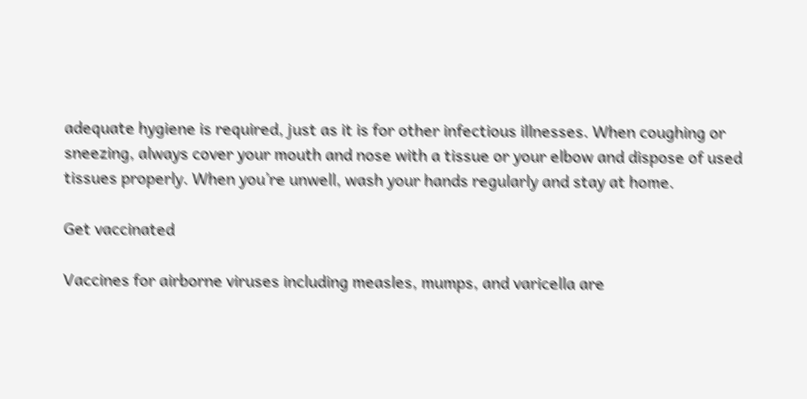adequate hygiene is required, just as it is for other infectious illnesses. When coughing or sneezing, always cover your mouth and nose with a tissue or your elbow and dispose of used tissues properly. When you’re unwell, wash your hands regularly and stay at home.

Get vaccinated

Vaccines for airborne viruses including measles, mumps, and varicella are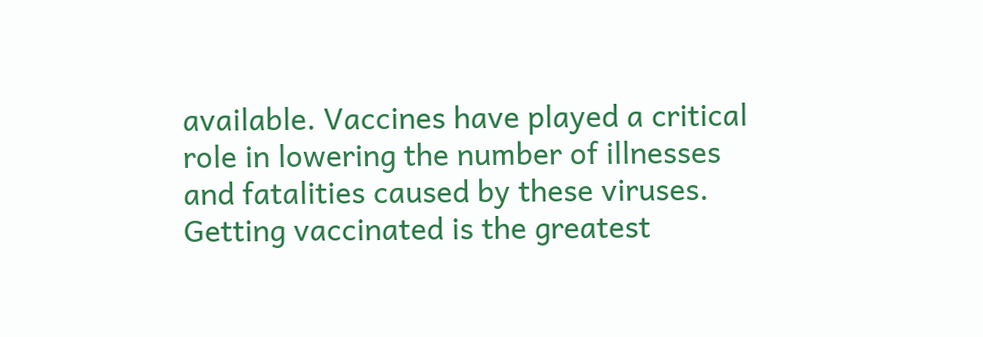available. Vaccines have played a critical role in lowering the number of illnesses and fatalities caused by these viruses. Getting vaccinated is the greatest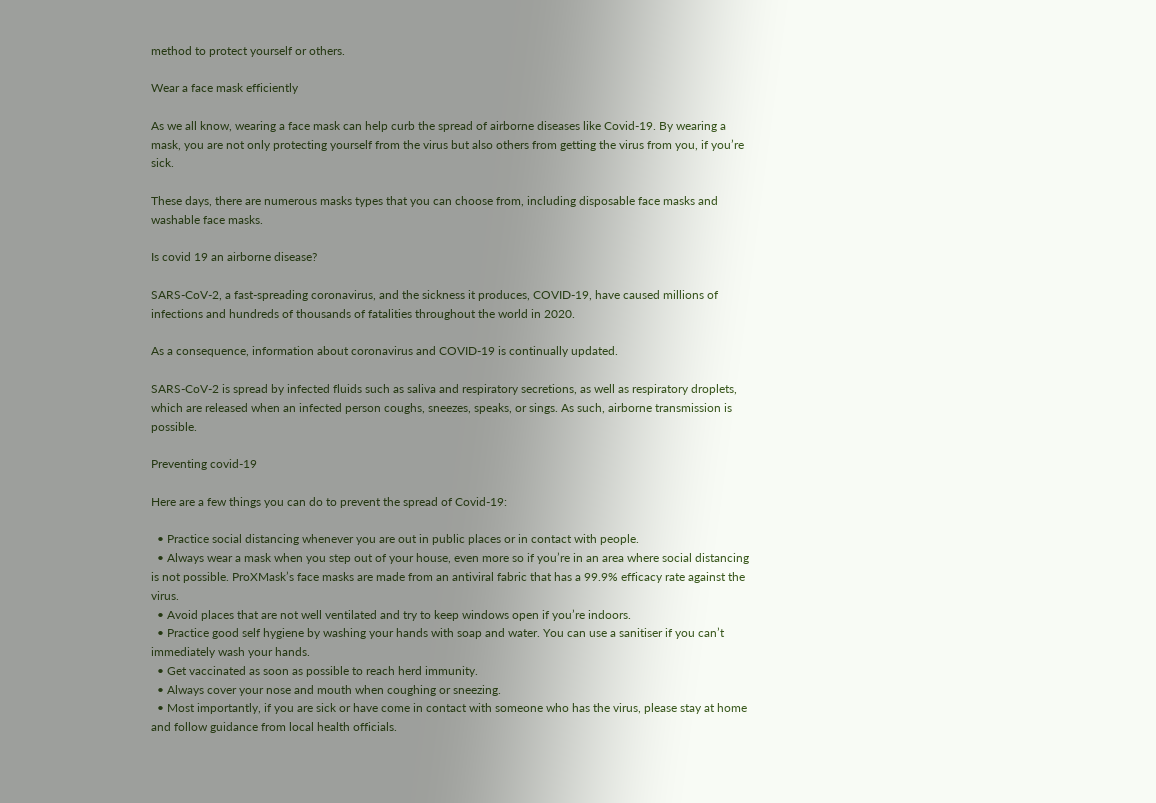method to protect yourself or others.

Wear a face mask efficiently

As we all know, wearing a face mask can help curb the spread of airborne diseases like Covid-19. By wearing a mask, you are not only protecting yourself from the virus but also others from getting the virus from you, if you’re sick.

These days, there are numerous masks types that you can choose from, including disposable face masks and washable face masks.

Is covid 19 an airborne disease?

SARS-CoV-2, a fast-spreading coronavirus, and the sickness it produces, COVID-19, have caused millions of infections and hundreds of thousands of fatalities throughout the world in 2020.

As a consequence, information about coronavirus and COVID-19 is continually updated.

SARS-CoV-2 is spread by infected fluids such as saliva and respiratory secretions, as well as respiratory droplets, which are released when an infected person coughs, sneezes, speaks, or sings. As such, airborne transmission is possible.

Preventing covid-19

Here are a few things you can do to prevent the spread of Covid-19:

  • Practice social distancing whenever you are out in public places or in contact with people.
  • Always wear a mask when you step out of your house, even more so if you’re in an area where social distancing is not possible. ProXMask’s face masks are made from an antiviral fabric that has a 99.9% efficacy rate against the virus.
  • Avoid places that are not well ventilated and try to keep windows open if you’re indoors.
  • Practice good self hygiene by washing your hands with soap and water. You can use a sanitiser if you can’t immediately wash your hands.
  • Get vaccinated as soon as possible to reach herd immunity.
  • Always cover your nose and mouth when coughing or sneezing.
  • Most importantly, if you are sick or have come in contact with someone who has the virus, please stay at home and follow guidance from local health officials.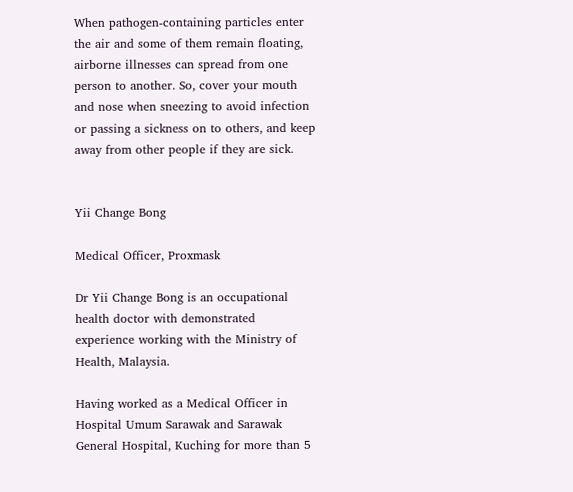When pathogen-containing particles enter the air and some of them remain floating, airborne illnesses can spread from one person to another. So, cover your mouth and nose when sneezing to avoid infection or passing a sickness on to others, and keep away from other people if they are sick.


Yii Change Bong

Medical Officer, Proxmask

Dr Yii Change Bong is an occupational health doctor with demonstrated experience working with the Ministry of Health, Malaysia.

Having worked as a Medical Officer in Hospital Umum Sarawak and Sarawak General Hospital, Kuching for more than 5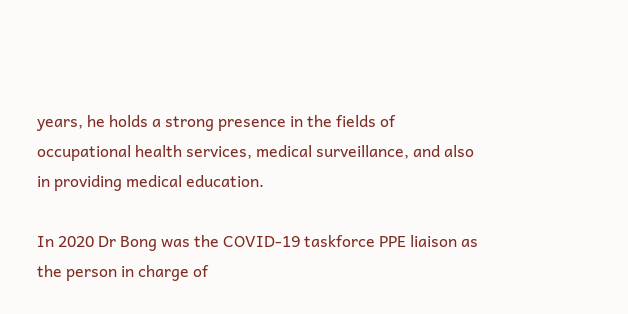years, he holds a strong presence in the fields of occupational health services, medical surveillance, and also in providing medical education.

In 2020 Dr Bong was the COVID-19 taskforce PPE liaison as the person in charge of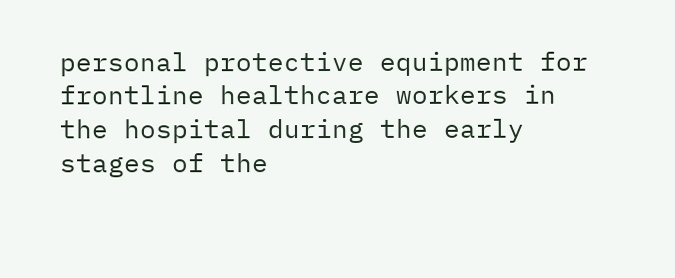personal protective equipment for frontline healthcare workers in the hospital during the early stages of the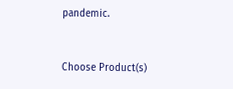pandemic.


Choose Product(s)